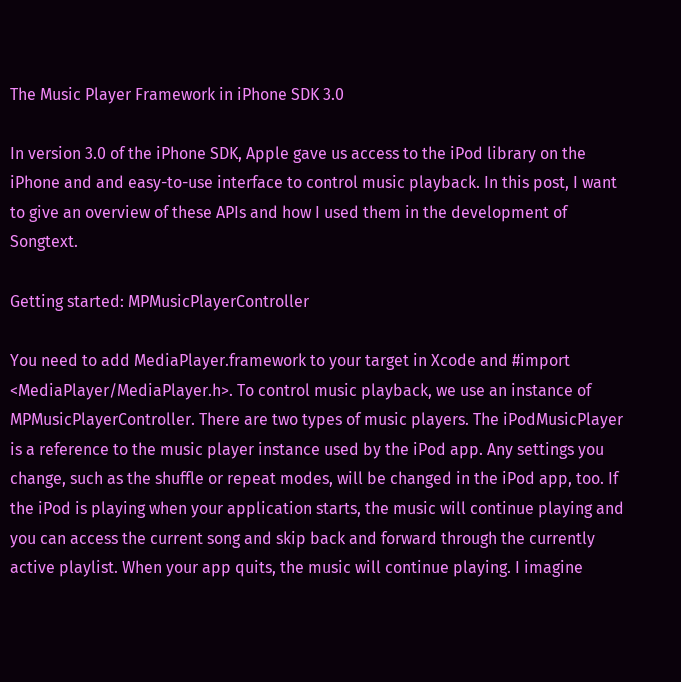The Music Player Framework in iPhone SDK 3.0

In version 3.0 of the iPhone SDK, Apple gave us access to the iPod library on the iPhone and and easy-to-use interface to control music playback. In this post, I want to give an overview of these APIs and how I used them in the development of Songtext.

Getting started: MPMusicPlayerController

You need to add MediaPlayer.framework to your target in Xcode and #import <MediaPlayer/MediaPlayer.h>. To control music playback, we use an instance of MPMusicPlayerController. There are two types of music players. The iPodMusicPlayer is a reference to the music player instance used by the iPod app. Any settings you change, such as the shuffle or repeat modes, will be changed in the iPod app, too. If the iPod is playing when your application starts, the music will continue playing and you can access the current song and skip back and forward through the currently active playlist. When your app quits, the music will continue playing. I imagine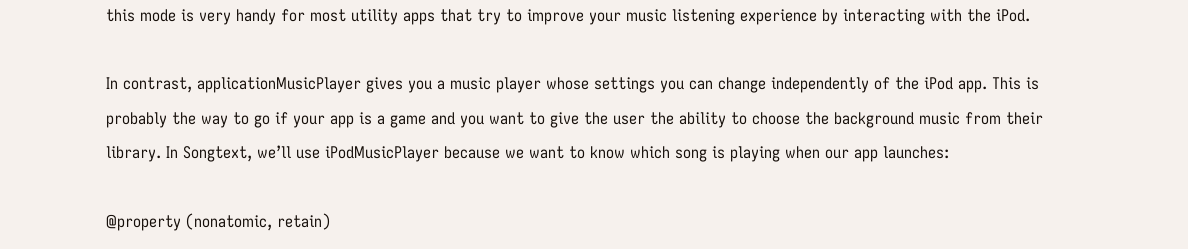this mode is very handy for most utility apps that try to improve your music listening experience by interacting with the iPod.

In contrast, applicationMusicPlayer gives you a music player whose settings you can change independently of the iPod app. This is probably the way to go if your app is a game and you want to give the user the ability to choose the background music from their library. In Songtext, we’ll use iPodMusicPlayer because we want to know which song is playing when our app launches:

@property (nonatomic, retain)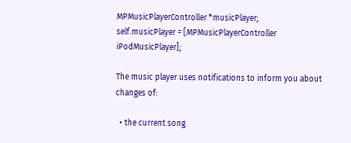MPMusicPlayerController *musicPlayer;
self.musicPlayer = [MPMusicPlayerController iPodMusicPlayer];

The music player uses notifications to inform you about changes of:

  • the current song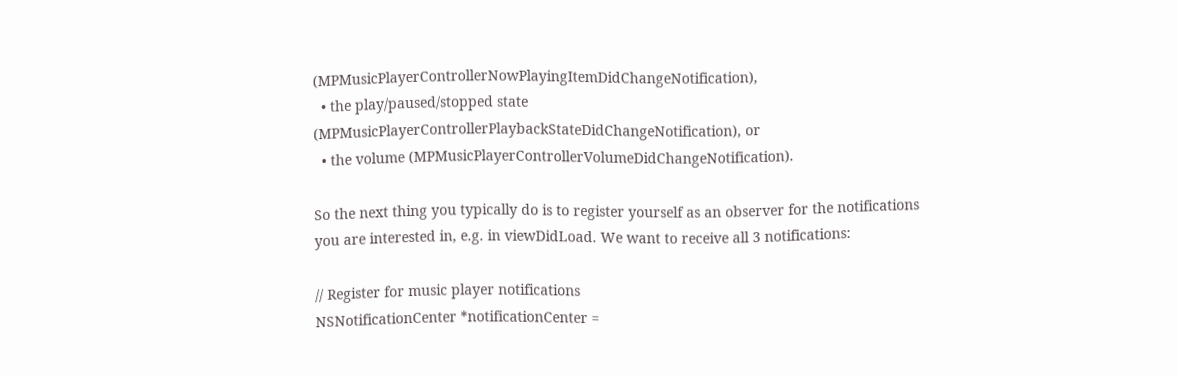(MPMusicPlayerControllerNowPlayingItemDidChangeNotification),
  • the play/paused/stopped state (MPMusicPlayerControllerPlaybackStateDidChangeNotification), or
  • the volume (MPMusicPlayerControllerVolumeDidChangeNotification).

So the next thing you typically do is to register yourself as an observer for the notifications you are interested in, e.g. in viewDidLoad. We want to receive all 3 notifications:

// Register for music player notifications
NSNotificationCenter *notificationCenter =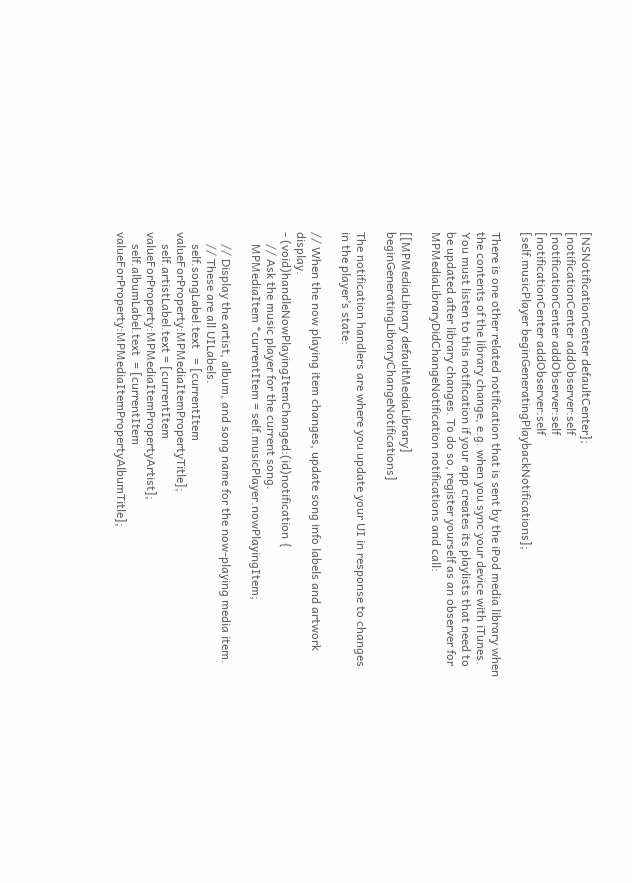[NSNotificationCenter defaultCenter];
[notificationCenter addObserver:self
[notificationCenter addObserver:self
[notificationCenter addObserver:self
[self.musicPlayer beginGeneratingPlaybackNotifications];

There is one other related notification that is sent by the iPod media library when the contents of the library change, e.g. when you sync your device with iTunes. You must listen to this notification if your app creates its playlists that need to be updated after library changes. To do so, register yourself as an observer for MPMediaLibraryDidChangeNotification notifications and call:

[[MPMediaLibrary defaultMediaLibrary] beginGeneratingLibraryChangeNotifications]

The notification handlers are where you update your UI in response to changes in the player’s state:

// When the now playing item changes, update song info labels and artwork display.
- (void)handleNowPlayingItemChanged:(id)notification {
    // Ask the music player for the current song.
    MPMediaItem *currentItem = self.musicPlayer.nowPlayingItem;

    // Display the artist, album, and song name for the now-playing media item.
    // These are all UILabels.
    self.songLabel.text   = [currentItem valueForProperty:MPMediaItemPropertyTitle];
    self.artistLabel.text = [currentItem valueForProperty:MPMediaItemPropertyArtist];
    self.albumLabel.text  = [currentItem valueForProperty:MPMediaItemPropertyAlbumTitle];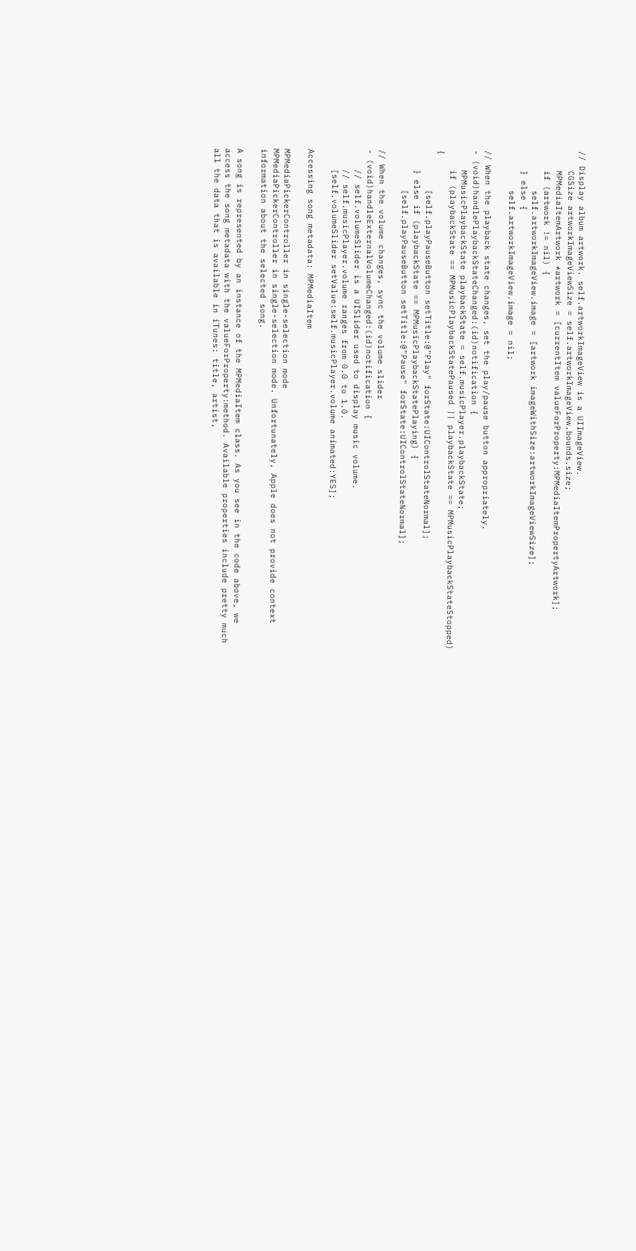// Display album artwork. self.artworkImageView is a UIImageView.
    CGSize artworkImageViewSize = self.artworkImageView.bounds.size;
    MPMediaItemArtwork *artwork = [currentItem valueForProperty:MPMediaItemPropertyArtwork];
    if (artwork != nil) {
        self.artworkImageView.image = [artwork imageWithSize:artworkImageViewSize];
    } else {
        self.artworkImageView.image = nil;

// When the playback state changes, set the play/pause button appropriately.
- (void)handlePlaybackStateChanged:(id)notification {
    MPMusicPlaybackState playbackState = self.musicPlayer.playbackState;
    if (playbackState == MPMusicPlaybackStatePaused || playbackState == MPMusicPlaybackStateStopped) {
        [self.playPauseButton setTitle:@"Play" forState:UIControlStateNormal];
    } else if (playbackState == MPMusicPlaybackStatePlaying) {
        [self.playPauseButton setTitle:@"Pause" forState:UIControlStateNormal];

// When the volume changes, sync the volume slider
- (void)handleExternalVolumeChanged:(id)notification {
    // self.volumeSlider is a UISlider used to display music volume.
    // self.musicPlayer.volume ranges from 0.0 to 1.0.
    [self.volumeSlider setValue:self.musicPlayer.volume animated:YES];

Accessing song metadata: MPMediaItem

MPMediaPickerController in single-selection mode
MPMediaPickerController in single-selection mode. Unfortunately, Apple does not provide context information about the selected song.

A song is represented by an instance of the MPMediaItem class. As you see in the code above, we access the song metadata with the valueForProperty:method. Available properties include pretty much all the data that is available in iTunes: title, artist,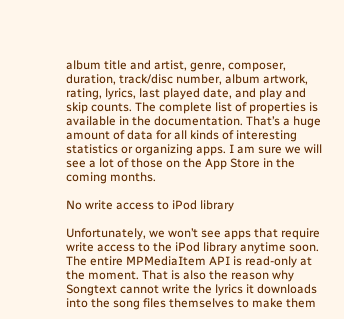album title and artist, genre, composer, duration, track/disc number, album artwork, rating, lyrics, last played date, and play and skip counts. The complete list of properties is available in the documentation. That’s a huge amount of data for all kinds of interesting statistics or organizing apps. I am sure we will see a lot of those on the App Store in the coming months.

No write access to iPod library

Unfortunately, we won’t see apps that require write access to the iPod library anytime soon. The entire MPMediaItem API is read-only at the moment. That is also the reason why Songtext cannot write the lyrics it downloads into the song files themselves to make them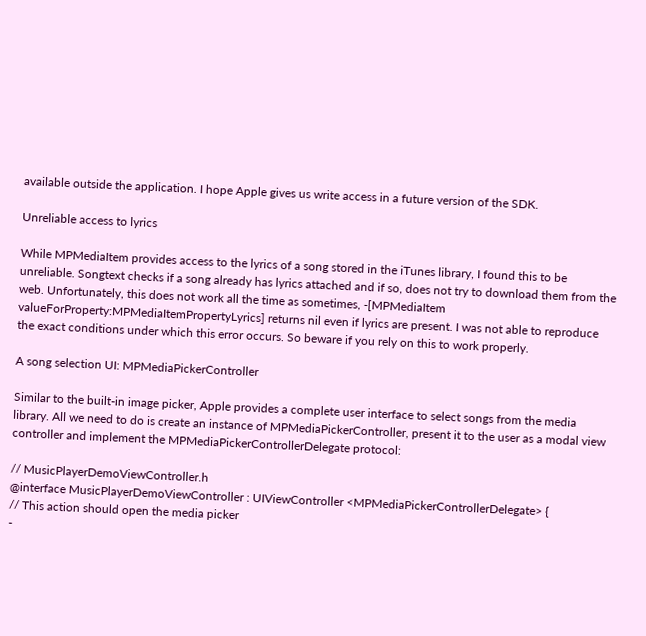available outside the application. I hope Apple gives us write access in a future version of the SDK.

Unreliable access to lyrics

While MPMediaItem provides access to the lyrics of a song stored in the iTunes library, I found this to be unreliable. Songtext checks if a song already has lyrics attached and if so, does not try to download them from the web. Unfortunately, this does not work all the time as sometimes, -[MPMediaItem valueForProperty:MPMediaItemPropertyLyrics] returns nil even if lyrics are present. I was not able to reproduce the exact conditions under which this error occurs. So beware if you rely on this to work properly.

A song selection UI: MPMediaPickerController

Similar to the built-in image picker, Apple provides a complete user interface to select songs from the media library. All we need to do is create an instance of MPMediaPickerController, present it to the user as a modal view controller and implement the MPMediaPickerControllerDelegate protocol:

// MusicPlayerDemoViewController.h
@interface MusicPlayerDemoViewController : UIViewController <MPMediaPickerControllerDelegate> {
// This action should open the media picker
-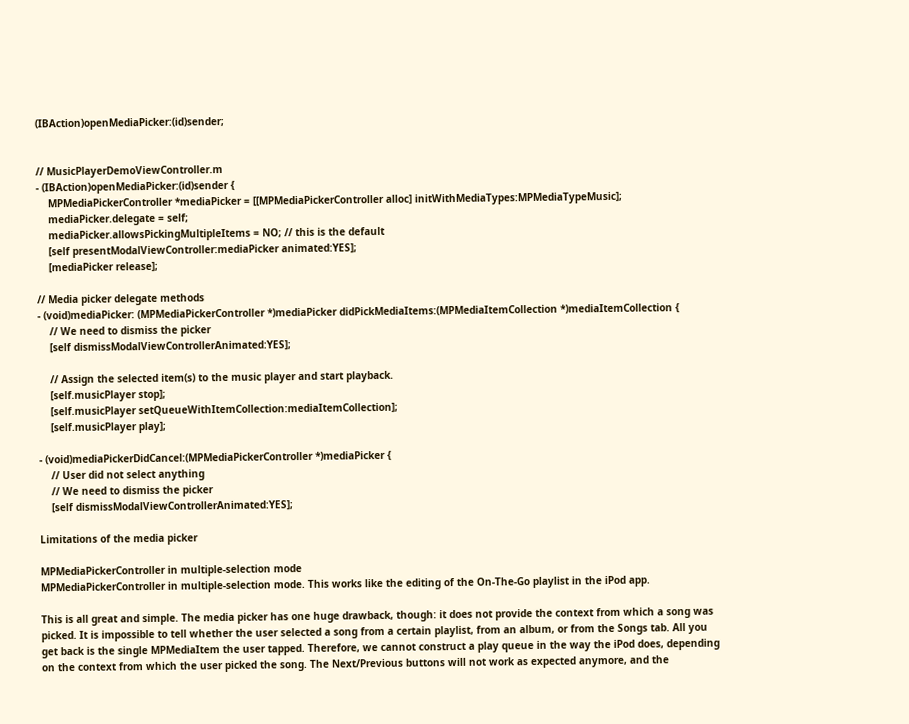(IBAction)openMediaPicker:(id)sender;


// MusicPlayerDemoViewController.m
- (IBAction)openMediaPicker:(id)sender {
    MPMediaPickerController *mediaPicker = [[MPMediaPickerController alloc] initWithMediaTypes:MPMediaTypeMusic];
    mediaPicker.delegate = self;
    mediaPicker.allowsPickingMultipleItems = NO; // this is the default
    [self presentModalViewController:mediaPicker animated:YES];
    [mediaPicker release];

// Media picker delegate methods
- (void)mediaPicker: (MPMediaPickerController *)mediaPicker didPickMediaItems:(MPMediaItemCollection *)mediaItemCollection {
    // We need to dismiss the picker
    [self dismissModalViewControllerAnimated:YES];

    // Assign the selected item(s) to the music player and start playback.
    [self.musicPlayer stop];
    [self.musicPlayer setQueueWithItemCollection:mediaItemCollection];
    [self.musicPlayer play];

- (void)mediaPickerDidCancel:(MPMediaPickerController *)mediaPicker {
    // User did not select anything
    // We need to dismiss the picker
    [self dismissModalViewControllerAnimated:YES];

Limitations of the media picker

MPMediaPickerController in multiple-selection mode
MPMediaPickerController in multiple-selection mode. This works like the editing of the On-The-Go playlist in the iPod app.

This is all great and simple. The media picker has one huge drawback, though: it does not provide the context from which a song was picked. It is impossible to tell whether the user selected a song from a certain playlist, from an album, or from the Songs tab. All you get back is the single MPMediaItem the user tapped. Therefore, we cannot construct a play queue in the way the iPod does, depending on the context from which the user picked the song. The Next/Previous buttons will not work as expected anymore, and the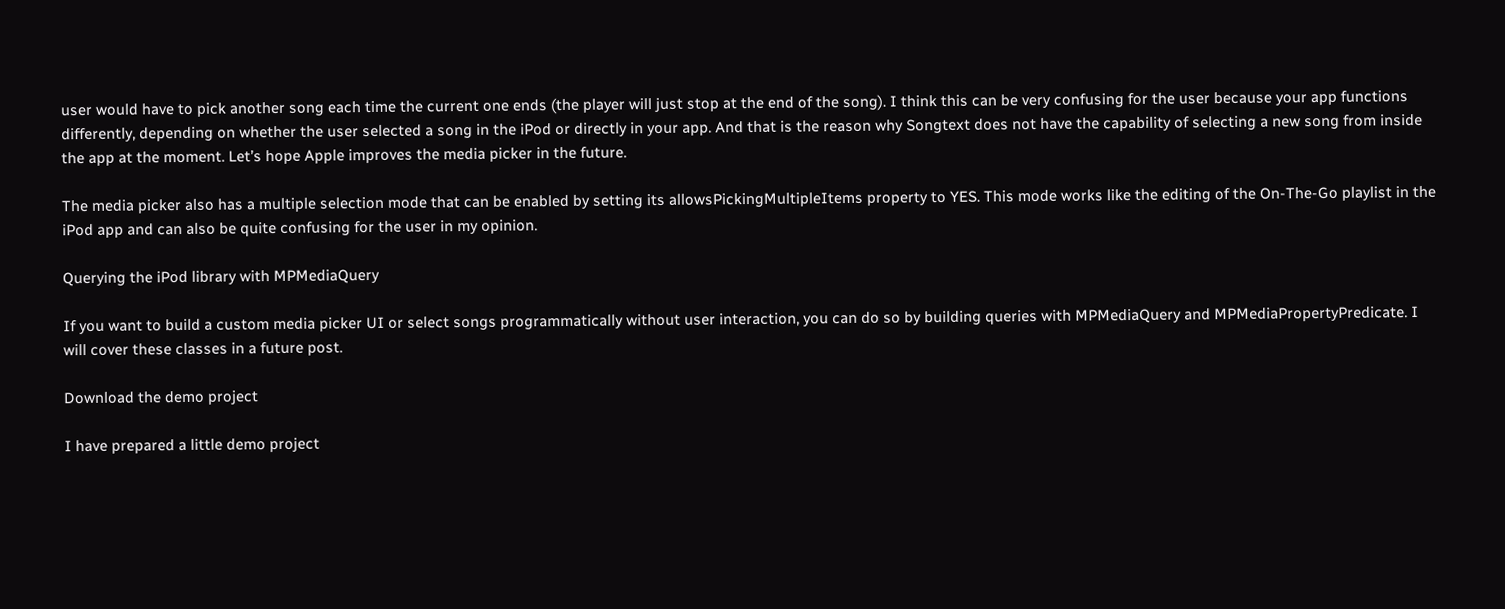user would have to pick another song each time the current one ends (the player will just stop at the end of the song). I think this can be very confusing for the user because your app functions differently, depending on whether the user selected a song in the iPod or directly in your app. And that is the reason why Songtext does not have the capability of selecting a new song from inside the app at the moment. Let’s hope Apple improves the media picker in the future.

The media picker also has a multiple selection mode that can be enabled by setting its allowsPickingMultipleItems property to YES. This mode works like the editing of the On-The-Go playlist in the iPod app and can also be quite confusing for the user in my opinion.

Querying the iPod library with MPMediaQuery

If you want to build a custom media picker UI or select songs programmatically without user interaction, you can do so by building queries with MPMediaQuery and MPMediaPropertyPredicate. I will cover these classes in a future post.

Download the demo project

I have prepared a little demo project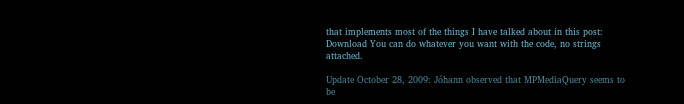that implements most of the things I have talked about in this post: Download You can do whatever you want with the code, no strings attached.

Update October 28, 2009: Jóhann observed that MPMediaQuery seems to be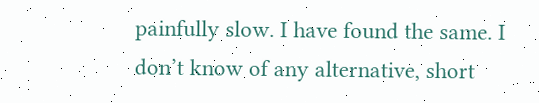painfully slow. I have found the same. I don’t know of any alternative, short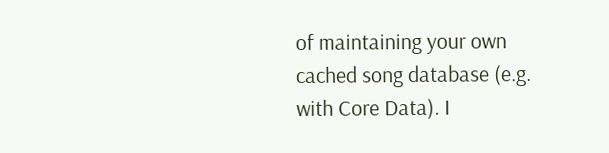of maintaining your own cached song database (e.g. with Core Data). I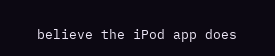believe the iPod app does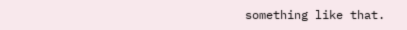something like that.